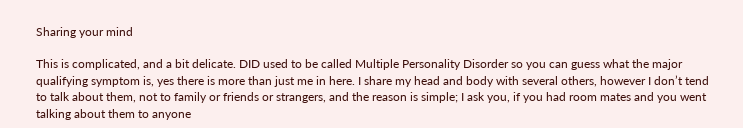Sharing your mind

This is complicated, and a bit delicate. DID used to be called Multiple Personality Disorder so you can guess what the major qualifying symptom is, yes there is more than just me in here. I share my head and body with several others, however I don’t tend to talk about them, not to family or friends or strangers, and the reason is simple; I ask you, if you had room mates and you went talking about them to anyone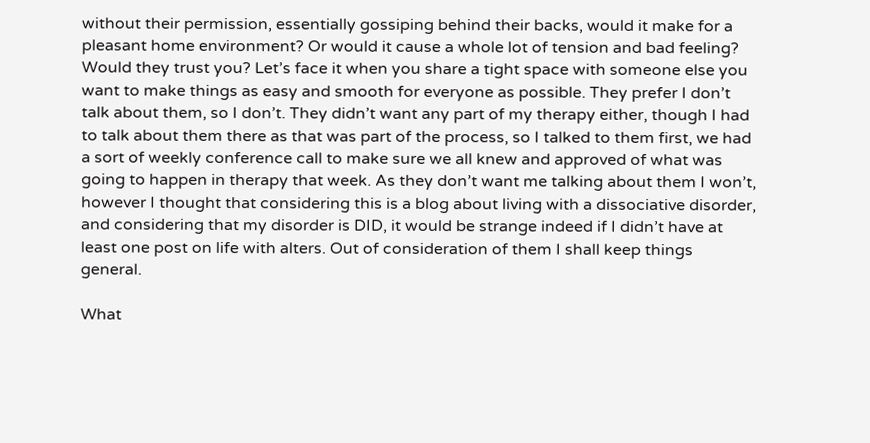without their permission, essentially gossiping behind their backs, would it make for a pleasant home environment? Or would it cause a whole lot of tension and bad feeling? Would they trust you? Let’s face it when you share a tight space with someone else you want to make things as easy and smooth for everyone as possible. They prefer I don’t talk about them, so I don’t. They didn’t want any part of my therapy either, though I had to talk about them there as that was part of the process, so I talked to them first, we had a sort of weekly conference call to make sure we all knew and approved of what was going to happen in therapy that week. As they don’t want me talking about them I won’t, however I thought that considering this is a blog about living with a dissociative disorder, and considering that my disorder is DID, it would be strange indeed if I didn’t have at least one post on life with alters. Out of consideration of them I shall keep things general.

What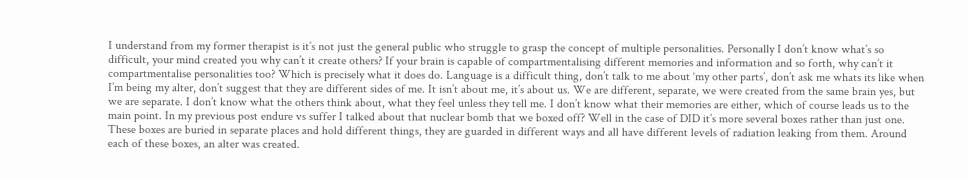I understand from my former therapist is it’s not just the general public who struggle to grasp the concept of multiple personalities. Personally I don’t know what’s so difficult, your mind created you why can’t it create others? If your brain is capable of compartmentalising different memories and information and so forth, why can’t it compartmentalise personalities too? Which is precisely what it does do. Language is a difficult thing, don’t talk to me about ‘my other parts’, don’t ask me whats its like when I’m being my alter, don’t suggest that they are different sides of me. It isn’t about me, it’s about us. We are different, separate, we were created from the same brain yes, but we are separate. I don’t know what the others think about, what they feel unless they tell me. I don’t know what their memories are either, which of course leads us to the main point. In my previous post endure vs suffer I talked about that nuclear bomb that we boxed off? Well in the case of DID it’s more several boxes rather than just one. These boxes are buried in separate places and hold different things, they are guarded in different ways and all have different levels of radiation leaking from them. Around each of these boxes, an alter was created.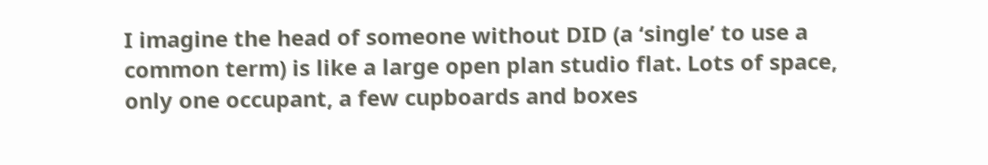I imagine the head of someone without DID (a ‘single’ to use a common term) is like a large open plan studio flat. Lots of space, only one occupant, a few cupboards and boxes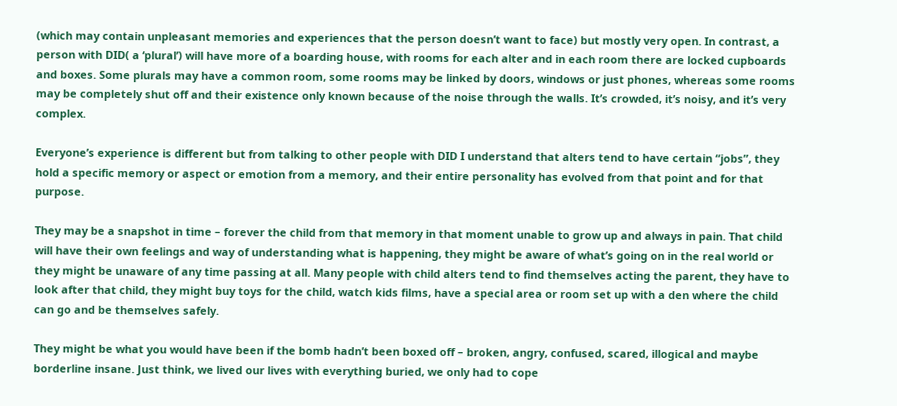(which may contain unpleasant memories and experiences that the person doesn’t want to face) but mostly very open. In contrast, a person with DID( a ‘plural’) will have more of a boarding house, with rooms for each alter and in each room there are locked cupboards and boxes. Some plurals may have a common room, some rooms may be linked by doors, windows or just phones, whereas some rooms may be completely shut off and their existence only known because of the noise through the walls. It’s crowded, it’s noisy, and it’s very complex.

Everyone’s experience is different but from talking to other people with DID I understand that alters tend to have certain “jobs”, they hold a specific memory or aspect or emotion from a memory, and their entire personality has evolved from that point and for that purpose.

They may be a snapshot in time – forever the child from that memory in that moment unable to grow up and always in pain. That child will have their own feelings and way of understanding what is happening, they might be aware of what’s going on in the real world or they might be unaware of any time passing at all. Many people with child alters tend to find themselves acting the parent, they have to look after that child, they might buy toys for the child, watch kids films, have a special area or room set up with a den where the child can go and be themselves safely.

They might be what you would have been if the bomb hadn’t been boxed off – broken, angry, confused, scared, illogical and maybe borderline insane. Just think, we lived our lives with everything buried, we only had to cope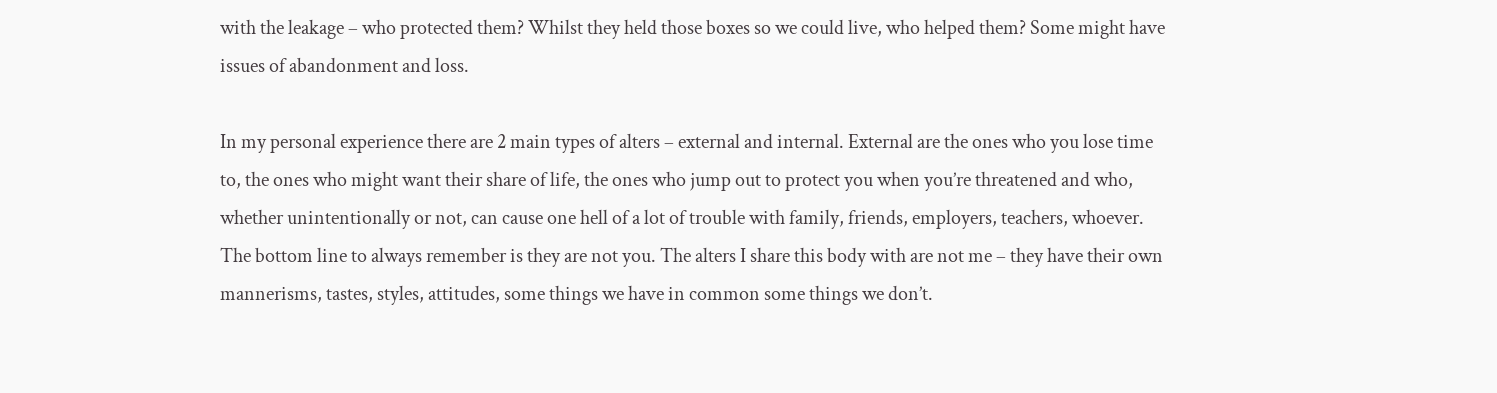with the leakage – who protected them? Whilst they held those boxes so we could live, who helped them? Some might have issues of abandonment and loss.

In my personal experience there are 2 main types of alters – external and internal. External are the ones who you lose time to, the ones who might want their share of life, the ones who jump out to protect you when you’re threatened and who, whether unintentionally or not, can cause one hell of a lot of trouble with family, friends, employers, teachers, whoever. The bottom line to always remember is they are not you. The alters I share this body with are not me – they have their own mannerisms, tastes, styles, attitudes, some things we have in common some things we don’t.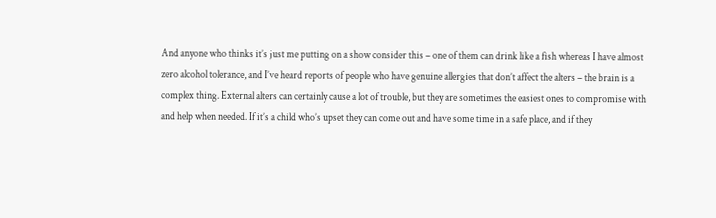And anyone who thinks it’s just me putting on a show consider this – one of them can drink like a fish whereas I have almost zero alcohol tolerance, and I’ve heard reports of people who have genuine allergies that don’t affect the alters – the brain is a complex thing. External alters can certainly cause a lot of trouble, but they are sometimes the easiest ones to compromise with and help when needed. If it’s a child who’s upset they can come out and have some time in a safe place, and if they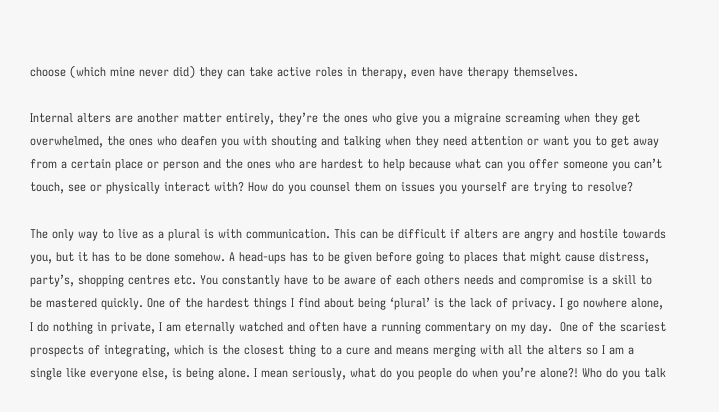choose (which mine never did) they can take active roles in therapy, even have therapy themselves.

Internal alters are another matter entirely, they’re the ones who give you a migraine screaming when they get overwhelmed, the ones who deafen you with shouting and talking when they need attention or want you to get away from a certain place or person and the ones who are hardest to help because what can you offer someone you can’t touch, see or physically interact with? How do you counsel them on issues you yourself are trying to resolve?

The only way to live as a plural is with communication. This can be difficult if alters are angry and hostile towards you, but it has to be done somehow. A head-ups has to be given before going to places that might cause distress, party’s, shopping centres etc. You constantly have to be aware of each others needs and compromise is a skill to be mastered quickly. One of the hardest things I find about being ‘plural’ is the lack of privacy. I go nowhere alone, I do nothing in private, I am eternally watched and often have a running commentary on my day.  One of the scariest prospects of integrating, which is the closest thing to a cure and means merging with all the alters so I am a single like everyone else, is being alone. I mean seriously, what do you people do when you’re alone?! Who do you talk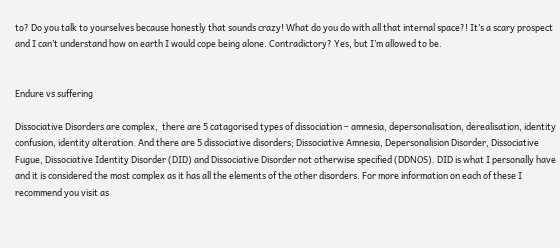to? Do you talk to yourselves because honestly that sounds crazy! What do you do with all that internal space?! It’s a scary prospect and I can’t understand how on earth I would cope being alone. Contradictory? Yes, but I’m allowed to be.


Endure vs suffering

Dissociative Disorders are complex,  there are 5 catagorised types of dissociation – amnesia, depersonalisation, derealisation, identity confusion, identity alteration. And there are 5 dissociative disorders; Dissociative Amnesia, Depersonalision Disorder, Dissociative Fugue, Dissociative Identity Disorder (DID) and Dissociative Disorder not otherwise specified (DDNOS). DID is what I personally have and it is considered the most complex as it has all the elements of the other disorders. For more information on each of these I recommend you visit as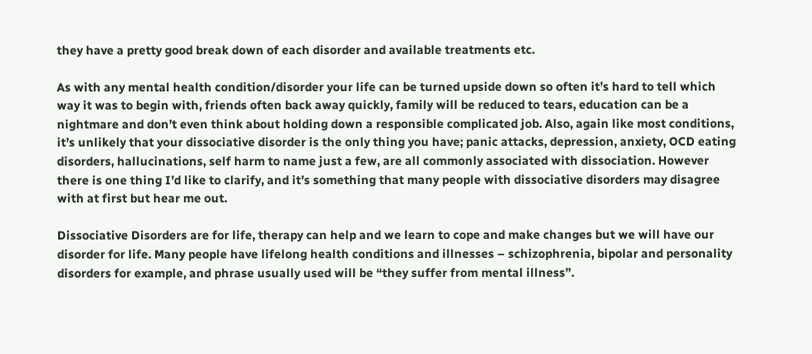they have a pretty good break down of each disorder and available treatments etc.

As with any mental health condition/disorder your life can be turned upside down so often it’s hard to tell which way it was to begin with, friends often back away quickly, family will be reduced to tears, education can be a nightmare and don’t even think about holding down a responsible complicated job. Also, again like most conditions, it’s unlikely that your dissociative disorder is the only thing you have; panic attacks, depression, anxiety, OCD eating disorders, hallucinations, self harm to name just a few, are all commonly associated with dissociation. However there is one thing I’d like to clarify, and it’s something that many people with dissociative disorders may disagree with at first but hear me out.

Dissociative Disorders are for life, therapy can help and we learn to cope and make changes but we will have our disorder for life. Many people have lifelong health conditions and illnesses – schizophrenia, bipolar and personality disorders for example, and phrase usually used will be “they suffer from mental illness”.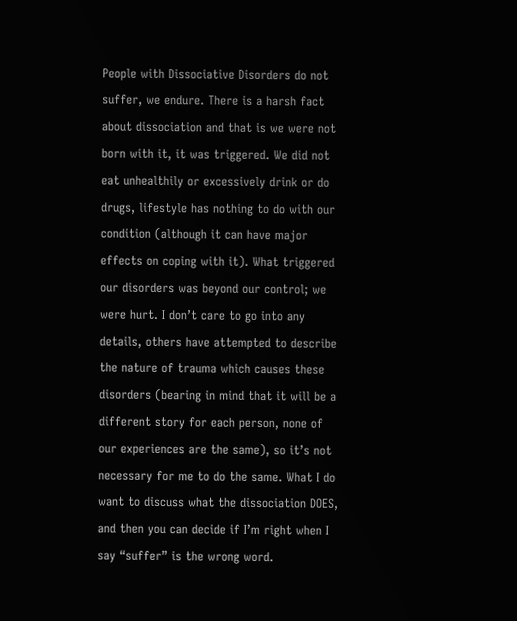People with Dissociative Disorders do not suffer, we endure. There is a harsh fact about dissociation and that is we were not born with it, it was triggered. We did not eat unhealthily or excessively drink or do drugs, lifestyle has nothing to do with our condition (although it can have major effects on coping with it). What triggered our disorders was beyond our control; we were hurt. I don’t care to go into any details, others have attempted to describe the nature of trauma which causes these disorders (bearing in mind that it will be a different story for each person, none of our experiences are the same), so it’s not necessary for me to do the same. What I do want to discuss what the dissociation DOES, and then you can decide if I’m right when I say “suffer” is the wrong word.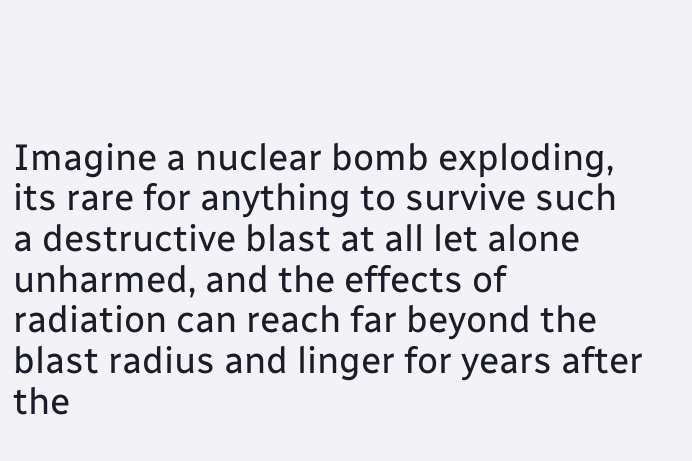Imagine a nuclear bomb exploding, its rare for anything to survive such a destructive blast at all let alone unharmed, and the effects of radiation can reach far beyond the blast radius and linger for years after the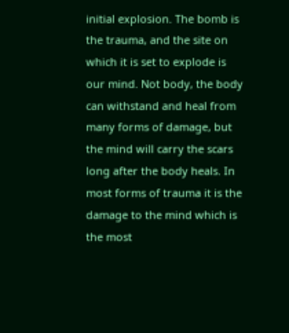initial explosion. The bomb is the trauma, and the site on which it is set to explode is our mind. Not body, the body can withstand and heal from many forms of damage, but the mind will carry the scars long after the body heals. In most forms of trauma it is the damage to the mind which is the most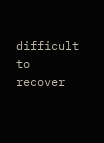difficult to recover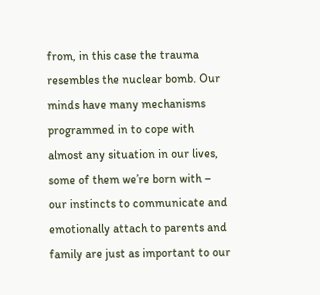from, in this case the trauma resembles the nuclear bomb. Our minds have many mechanisms programmed in to cope with almost any situation in our lives, some of them we’re born with – our instincts to communicate and emotionally attach to parents and family are just as important to our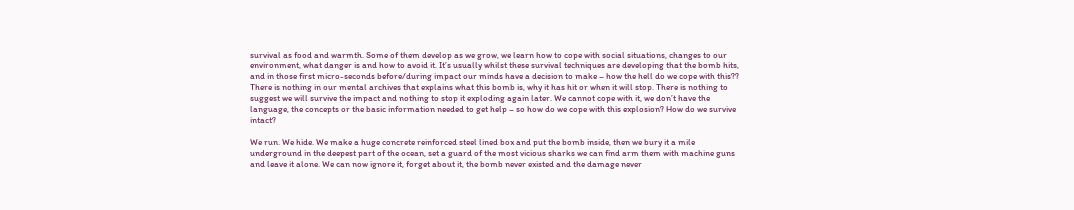survival as food and warmth. Some of them develop as we grow, we learn how to cope with social situations, changes to our environment, what danger is and how to avoid it. It’s usually whilst these survival techniques are developing that the bomb hits, and in those first micro-seconds before/during impact our minds have a decision to make – how the hell do we cope with this?? There is nothing in our mental archives that explains what this bomb is, why it has hit or when it will stop. There is nothing to suggest we will survive the impact and nothing to stop it exploding again later. We cannot cope with it, we don’t have the language, the concepts or the basic information needed to get help – so how do we cope with this explosion? How do we survive intact?

We run. We hide. We make a huge concrete reinforced steel lined box and put the bomb inside, then we bury it a mile underground in the deepest part of the ocean, set a guard of the most vicious sharks we can find arm them with machine guns and leave it alone. We can now ignore it, forget about it, the bomb never existed and the damage never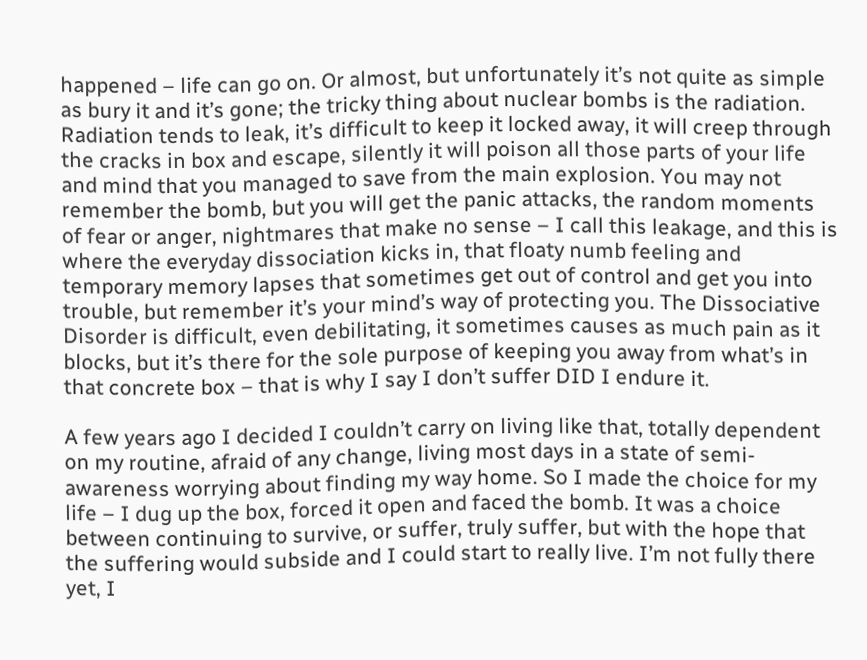happened – life can go on. Or almost, but unfortunately it’s not quite as simple as bury it and it’s gone; the tricky thing about nuclear bombs is the radiation. Radiation tends to leak, it’s difficult to keep it locked away, it will creep through the cracks in box and escape, silently it will poison all those parts of your life and mind that you managed to save from the main explosion. You may not remember the bomb, but you will get the panic attacks, the random moments of fear or anger, nightmares that make no sense – I call this leakage, and this is where the everyday dissociation kicks in, that floaty numb feeling and temporary memory lapses that sometimes get out of control and get you into trouble, but remember it’s your mind’s way of protecting you. The Dissociative Disorder is difficult, even debilitating, it sometimes causes as much pain as it blocks, but it’s there for the sole purpose of keeping you away from what’s in that concrete box – that is why I say I don’t suffer DID I endure it.

A few years ago I decided I couldn’t carry on living like that, totally dependent on my routine, afraid of any change, living most days in a state of semi-awareness worrying about finding my way home. So I made the choice for my life – I dug up the box, forced it open and faced the bomb. It was a choice between continuing to survive, or suffer, truly suffer, but with the hope that the suffering would subside and I could start to really live. I’m not fully there yet, I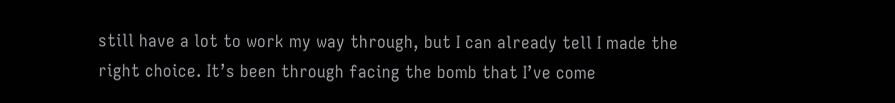still have a lot to work my way through, but I can already tell I made the right choice. It’s been through facing the bomb that I’ve come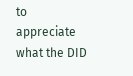to appreciate what the DID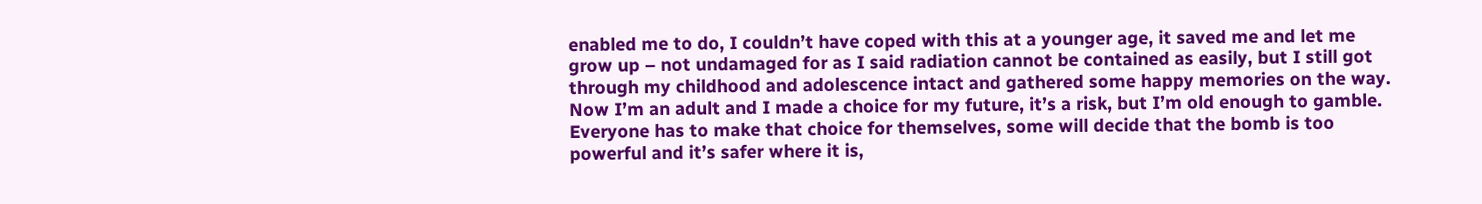enabled me to do, I couldn’t have coped with this at a younger age, it saved me and let me grow up – not undamaged for as I said radiation cannot be contained as easily, but I still got through my childhood and adolescence intact and gathered some happy memories on the way. Now I’m an adult and I made a choice for my future, it’s a risk, but I’m old enough to gamble. Everyone has to make that choice for themselves, some will decide that the bomb is too powerful and it’s safer where it is,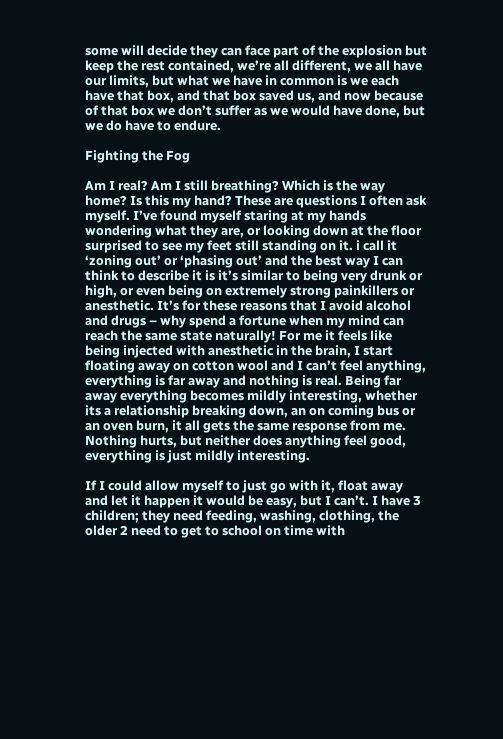some will decide they can face part of the explosion but keep the rest contained, we’re all different, we all have our limits, but what we have in common is we each have that box, and that box saved us, and now because of that box we don’t suffer as we would have done, but we do have to endure.

Fighting the Fog

Am I real? Am I still breathing? Which is the way home? Is this my hand? These are questions I often ask myself. I’ve found myself staring at my hands wondering what they are, or looking down at the floor surprised to see my feet still standing on it. i call it ‘zoning out’ or ‘phasing out’ and the best way I can think to describe it is it’s similar to being very drunk or high, or even being on extremely strong painkillers or anesthetic. It’s for these reasons that I avoid alcohol and drugs – why spend a fortune when my mind can reach the same state naturally! For me it feels like being injected with anesthetic in the brain, I start floating away on cotton wool and I can’t feel anything, everything is far away and nothing is real. Being far away everything becomes mildly interesting, whether its a relationship breaking down, an on coming bus or an oven burn, it all gets the same response from me. Nothing hurts, but neither does anything feel good, everything is just mildly interesting.

If I could allow myself to just go with it, float away and let it happen it would be easy, but I can’t. I have 3 children; they need feeding, washing, clothing, the older 2 need to get to school on time with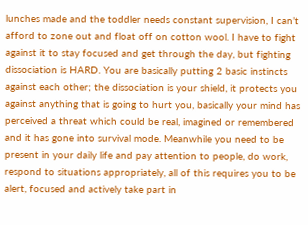lunches made and the toddler needs constant supervision, I can’t afford to zone out and float off on cotton wool. I have to fight against it to stay focused and get through the day, but fighting dissociation is HARD. You are basically putting 2 basic instincts against each other; the dissociation is your shield, it protects you against anything that is going to hurt you, basically your mind has perceived a threat which could be real, imagined or remembered and it has gone into survival mode. Meanwhile you need to be present in your daily life and pay attention to people, do work, respond to situations appropriately, all of this requires you to be alert, focused and actively take part in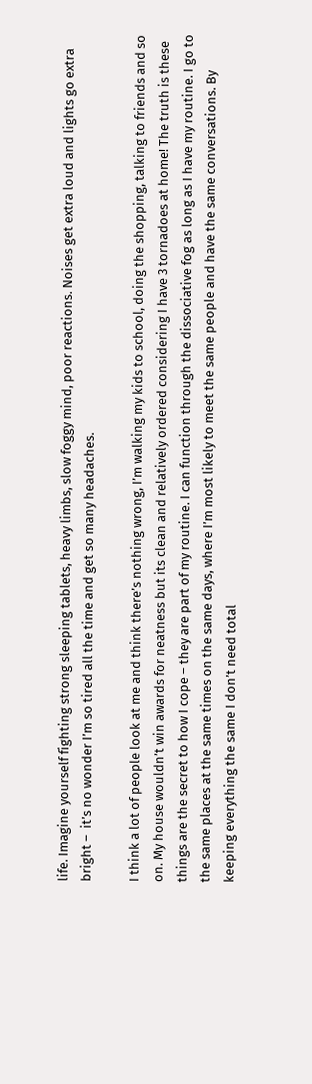life. Imagine yourself fighting strong sleeping tablets, heavy limbs, slow foggy mind, poor reactions. Noises get extra loud and lights go extra bright –  it’s no wonder I’m so tired all the time and get so many headaches.

I think a lot of people look at me and think there’s nothing wrong, I’m walking my kids to school, doing the shopping, talking to friends and so on. My house wouldn’t win awards for neatness but its clean and relatively ordered considering I have 3 tornadoes at home! The truth is these things are the secret to how I cope – they are part of my routine. I can function through the dissociative fog as long as I have my routine. I go to the same places at the same times on the same days, where I’m most likely to meet the same people and have the same conversations. By keeping everything the same I don’t need total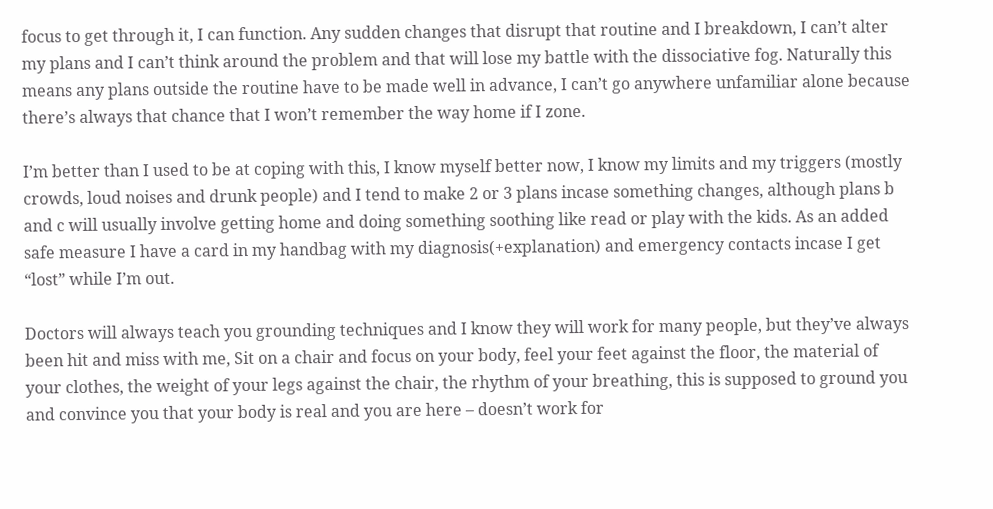focus to get through it, I can function. Any sudden changes that disrupt that routine and I breakdown, I can’t alter my plans and I can’t think around the problem and that will lose my battle with the dissociative fog. Naturally this means any plans outside the routine have to be made well in advance, I can’t go anywhere unfamiliar alone because there’s always that chance that I won’t remember the way home if I zone.

I’m better than I used to be at coping with this, I know myself better now, I know my limits and my triggers (mostly crowds, loud noises and drunk people) and I tend to make 2 or 3 plans incase something changes, although plans b and c will usually involve getting home and doing something soothing like read or play with the kids. As an added safe measure I have a card in my handbag with my diagnosis(+explanation) and emergency contacts incase I get “lost” while I’m out.

Doctors will always teach you grounding techniques and I know they will work for many people, but they’ve always been hit and miss with me, Sit on a chair and focus on your body, feel your feet against the floor, the material of your clothes, the weight of your legs against the chair, the rhythm of your breathing, this is supposed to ground you and convince you that your body is real and you are here – doesn’t work for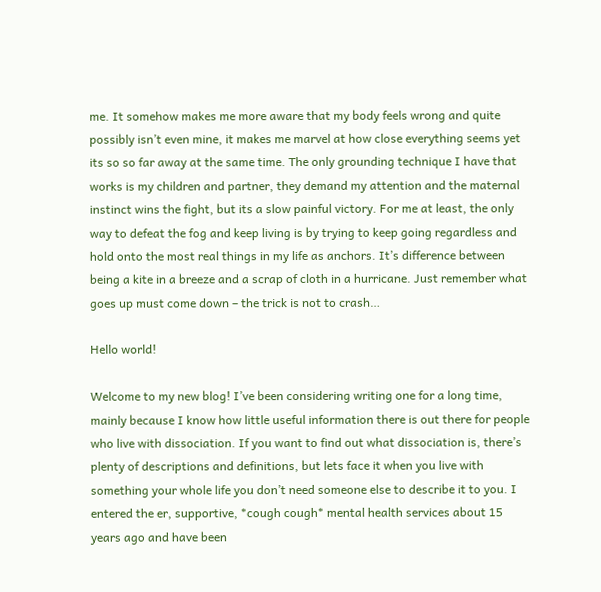me. It somehow makes me more aware that my body feels wrong and quite possibly isn’t even mine, it makes me marvel at how close everything seems yet its so so far away at the same time. The only grounding technique I have that works is my children and partner, they demand my attention and the maternal instinct wins the fight, but its a slow painful victory. For me at least, the only way to defeat the fog and keep living is by trying to keep going regardless and hold onto the most real things in my life as anchors. It’s difference between being a kite in a breeze and a scrap of cloth in a hurricane. Just remember what goes up must come down – the trick is not to crash…

Hello world!

Welcome to my new blog! I’ve been considering writing one for a long time, mainly because I know how little useful information there is out there for people who live with dissociation. If you want to find out what dissociation is, there’s plenty of descriptions and definitions, but lets face it when you live with something your whole life you don’t need someone else to describe it to you. I entered the er, supportive, *cough cough* mental health services about 15 years ago and have been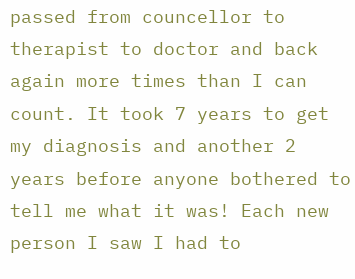passed from councellor to therapist to doctor and back again more times than I can count. It took 7 years to get my diagnosis and another 2 years before anyone bothered to tell me what it was! Each new person I saw I had to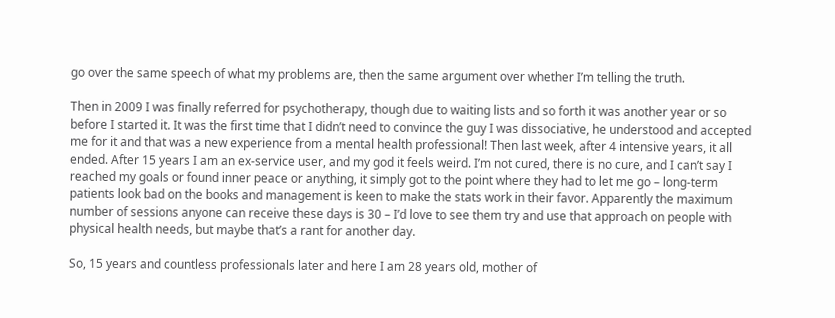go over the same speech of what my problems are, then the same argument over whether I’m telling the truth.

Then in 2009 I was finally referred for psychotherapy, though due to waiting lists and so forth it was another year or so before I started it. It was the first time that I didn’t need to convince the guy I was dissociative, he understood and accepted me for it and that was a new experience from a mental health professional! Then last week, after 4 intensive years, it all ended. After 15 years I am an ex-service user, and my god it feels weird. I’m not cured, there is no cure, and I can’t say I reached my goals or found inner peace or anything, it simply got to the point where they had to let me go – long-term patients look bad on the books and management is keen to make the stats work in their favor. Apparently the maximum number of sessions anyone can receive these days is 30 – I’d love to see them try and use that approach on people with physical health needs, but maybe that’s a rant for another day.

So, 15 years and countless professionals later and here I am 28 years old, mother of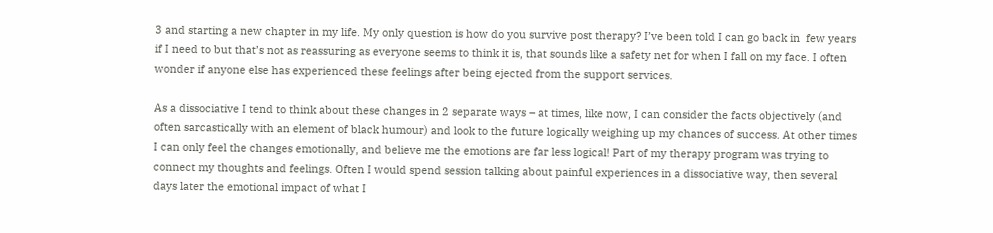3 and starting a new chapter in my life. My only question is how do you survive post therapy? I’ve been told I can go back in  few years if I need to but that’s not as reassuring as everyone seems to think it is, that sounds like a safety net for when I fall on my face. I often wonder if anyone else has experienced these feelings after being ejected from the support services.

As a dissociative I tend to think about these changes in 2 separate ways – at times, like now, I can consider the facts objectively (and often sarcastically with an element of black humour) and look to the future logically weighing up my chances of success. At other times I can only feel the changes emotionally, and believe me the emotions are far less logical! Part of my therapy program was trying to connect my thoughts and feelings. Often I would spend session talking about painful experiences in a dissociative way, then several days later the emotional impact of what I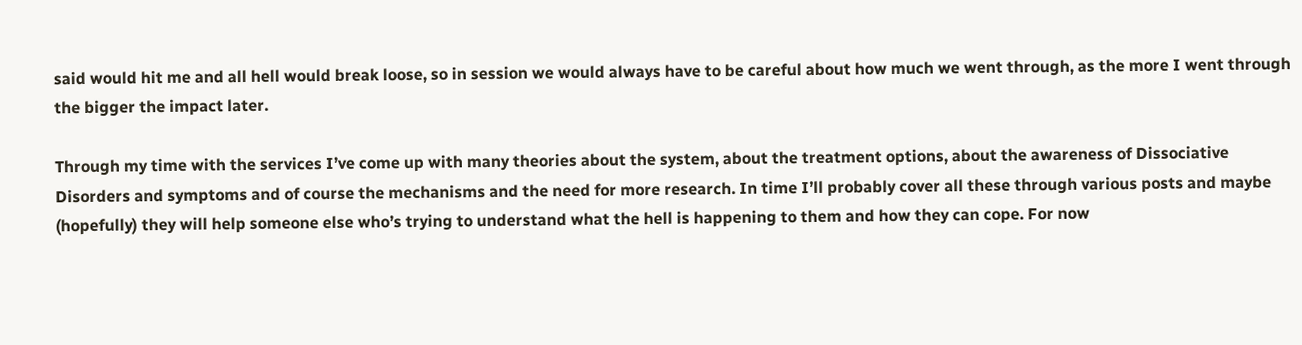said would hit me and all hell would break loose, so in session we would always have to be careful about how much we went through, as the more I went through the bigger the impact later.

Through my time with the services I’ve come up with many theories about the system, about the treatment options, about the awareness of Dissociative Disorders and symptoms and of course the mechanisms and the need for more research. In time I’ll probably cover all these through various posts and maybe (hopefully) they will help someone else who’s trying to understand what the hell is happening to them and how they can cope. For now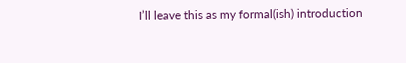I’ll leave this as my formal(ish) introduction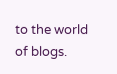to the world of blogs.